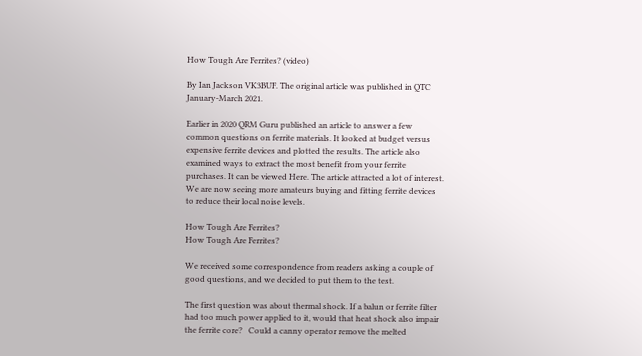How Tough Are Ferrites? (video)

By Ian Jackson VK3BUF. The original article was published in QTC January-March 2021.

Earlier in 2020 QRM Guru published an article to answer a few common questions on ferrite materials. It looked at budget versus expensive ferrite devices and plotted the results. The article also examined ways to extract the most benefit from your ferrite purchases. It can be viewed Here. The article attracted a lot of interest. We are now seeing more amateurs buying and fitting ferrite devices to reduce their local noise levels.

How Tough Are Ferrites?
How Tough Are Ferrites?

We received some correspondence from readers asking a couple of good questions, and we decided to put them to the test.

The first question was about thermal shock. If a balun or ferrite filter had too much power applied to it, would that heat shock also impair the ferrite core?   Could a canny operator remove the melted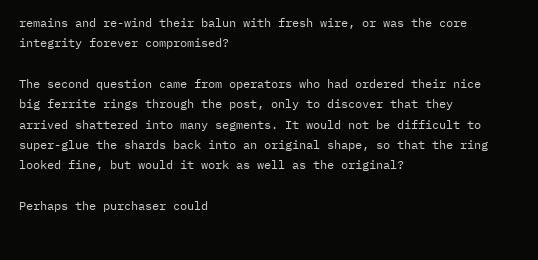remains and re-wind their balun with fresh wire, or was the core integrity forever compromised?

The second question came from operators who had ordered their nice big ferrite rings through the post, only to discover that they arrived shattered into many segments. It would not be difficult to super-glue the shards back into an original shape, so that the ring looked fine, but would it work as well as the original?

Perhaps the purchaser could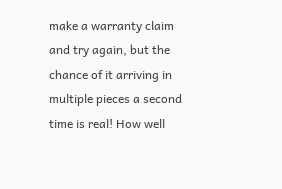make a warranty claim and try again, but the chance of it arriving in multiple pieces a second time is real! How well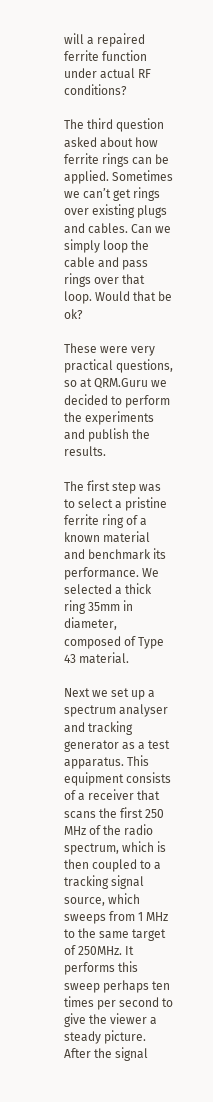will a repaired ferrite function under actual RF conditions?

The third question asked about how ferrite rings can be applied. Sometimes we can’t get rings over existing plugs and cables. Can we simply loop the cable and pass rings over that loop. Would that be ok?

These were very practical questions, so at QRM.Guru we decided to perform the experiments and publish the results.

The first step was to select a pristine ferrite ring of a known material and benchmark its performance. We selected a thick ring 35mm in diameter, composed of Type 43 material.

Next we set up a spectrum analyser and tracking generator as a test apparatus. This equipment consists of a receiver that scans the first 250 MHz of the radio spectrum, which is then coupled to a tracking signal source, which sweeps from 1 MHz to the same target of 250MHz. It performs this sweep perhaps ten times per second to give the viewer a steady picture. After the signal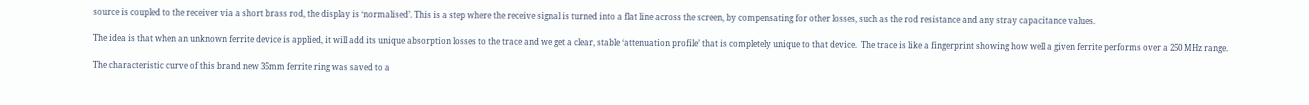source is coupled to the receiver via a short brass rod, the display is ‘normalised’. This is a step where the receive signal is turned into a flat line across the screen, by compensating for other losses, such as the rod resistance and any stray capacitance values.

The idea is that when an unknown ferrite device is applied, it will add its unique absorption losses to the trace and we get a clear, stable ‘attenuation profile’ that is completely unique to that device.  The trace is like a fingerprint showing how well a given ferrite performs over a 250 MHz range.

The characteristic curve of this brand new 35mm ferrite ring was saved to a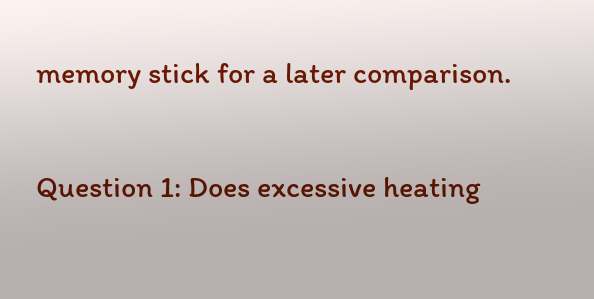memory stick for a later comparison.

Question 1: Does excessive heating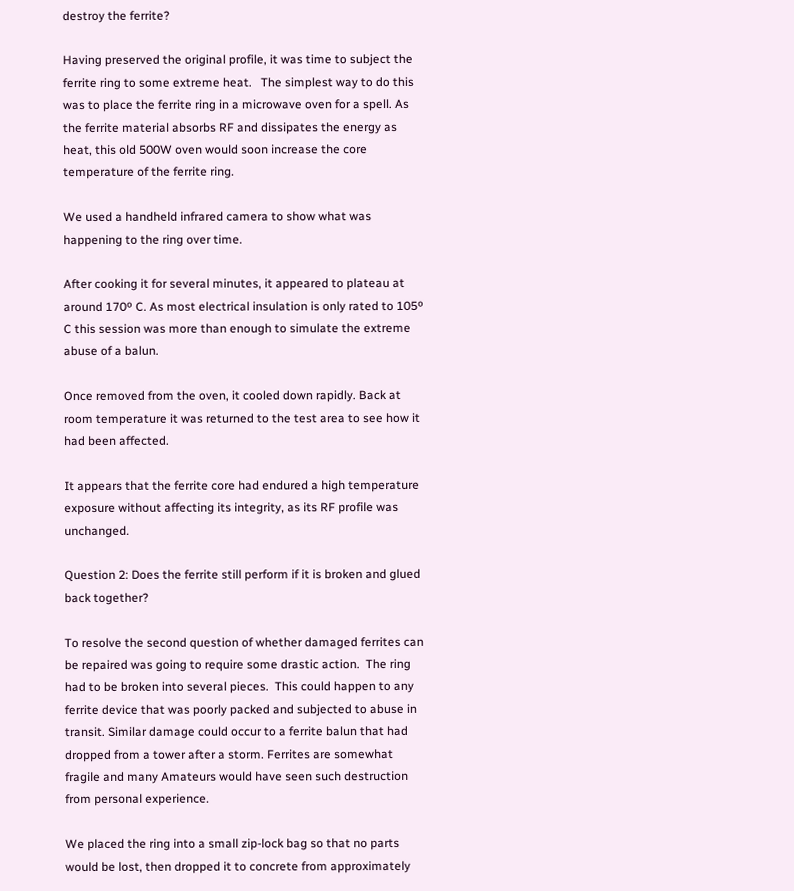destroy the ferrite?

Having preserved the original profile, it was time to subject the ferrite ring to some extreme heat.   The simplest way to do this was to place the ferrite ring in a microwave oven for a spell. As the ferrite material absorbs RF and dissipates the energy as heat, this old 500W oven would soon increase the core temperature of the ferrite ring.

We used a handheld infrared camera to show what was happening to the ring over time.

After cooking it for several minutes, it appeared to plateau at around 170º C. As most electrical insulation is only rated to 105º C this session was more than enough to simulate the extreme abuse of a balun.

Once removed from the oven, it cooled down rapidly. Back at room temperature it was returned to the test area to see how it had been affected.

It appears that the ferrite core had endured a high temperature exposure without affecting its integrity, as its RF profile was unchanged.

Question 2: Does the ferrite still perform if it is broken and glued back together?

To resolve the second question of whether damaged ferrites can be repaired was going to require some drastic action.  The ring had to be broken into several pieces.  This could happen to any ferrite device that was poorly packed and subjected to abuse in transit. Similar damage could occur to a ferrite balun that had dropped from a tower after a storm. Ferrites are somewhat fragile and many Amateurs would have seen such destruction from personal experience.

We placed the ring into a small zip-lock bag so that no parts would be lost, then dropped it to concrete from approximately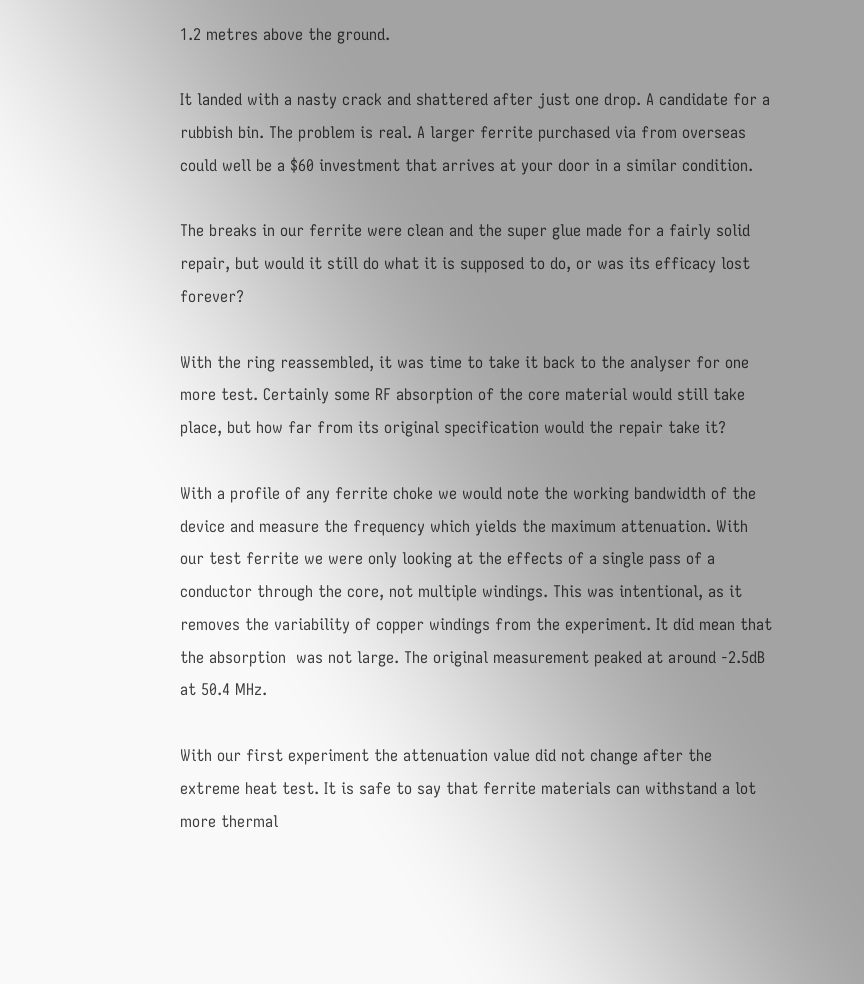1.2 metres above the ground.

It landed with a nasty crack and shattered after just one drop. A candidate for a rubbish bin. The problem is real. A larger ferrite purchased via from overseas could well be a $60 investment that arrives at your door in a similar condition.

The breaks in our ferrite were clean and the super glue made for a fairly solid repair, but would it still do what it is supposed to do, or was its efficacy lost forever?

With the ring reassembled, it was time to take it back to the analyser for one more test. Certainly some RF absorption of the core material would still take place, but how far from its original specification would the repair take it?

With a profile of any ferrite choke we would note the working bandwidth of the device and measure the frequency which yields the maximum attenuation. With our test ferrite we were only looking at the effects of a single pass of a conductor through the core, not multiple windings. This was intentional, as it removes the variability of copper windings from the experiment. It did mean that the absorption  was not large. The original measurement peaked at around -2.5dB at 50.4 MHz.

With our first experiment the attenuation value did not change after the extreme heat test. It is safe to say that ferrite materials can withstand a lot more thermal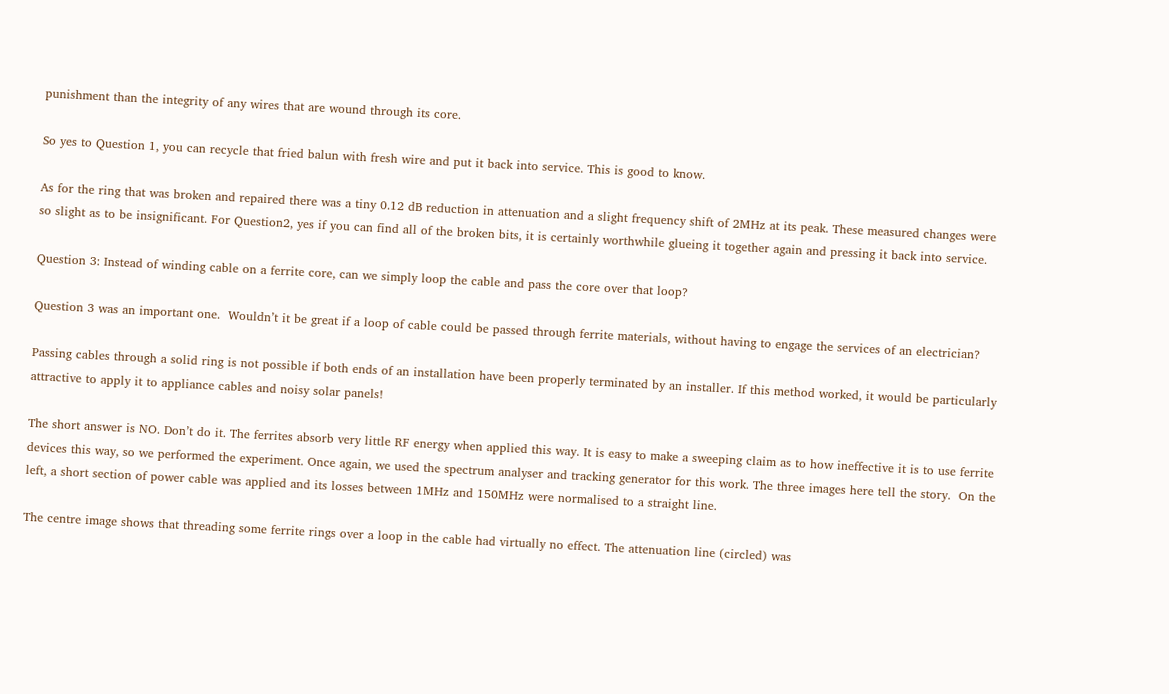punishment than the integrity of any wires that are wound through its core.

So yes to Question 1, you can recycle that fried balun with fresh wire and put it back into service. This is good to know.

As for the ring that was broken and repaired there was a tiny 0.12 dB reduction in attenuation and a slight frequency shift of 2MHz at its peak. These measured changes were so slight as to be insignificant. For Question2, yes if you can find all of the broken bits, it is certainly worthwhile glueing it together again and pressing it back into service.

Question 3: Instead of winding cable on a ferrite core, can we simply loop the cable and pass the core over that loop?

Question 3 was an important one.  Wouldn’t it be great if a loop of cable could be passed through ferrite materials, without having to engage the services of an electrician?

Passing cables through a solid ring is not possible if both ends of an installation have been properly terminated by an installer. If this method worked, it would be particularly attractive to apply it to appliance cables and noisy solar panels!

The short answer is NO. Don’t do it. The ferrites absorb very little RF energy when applied this way. It is easy to make a sweeping claim as to how ineffective it is to use ferrite devices this way, so we performed the experiment. Once again, we used the spectrum analyser and tracking generator for this work. The three images here tell the story.  On the left, a short section of power cable was applied and its losses between 1MHz and 150MHz were normalised to a straight line.

The centre image shows that threading some ferrite rings over a loop in the cable had virtually no effect. The attenuation line (circled) was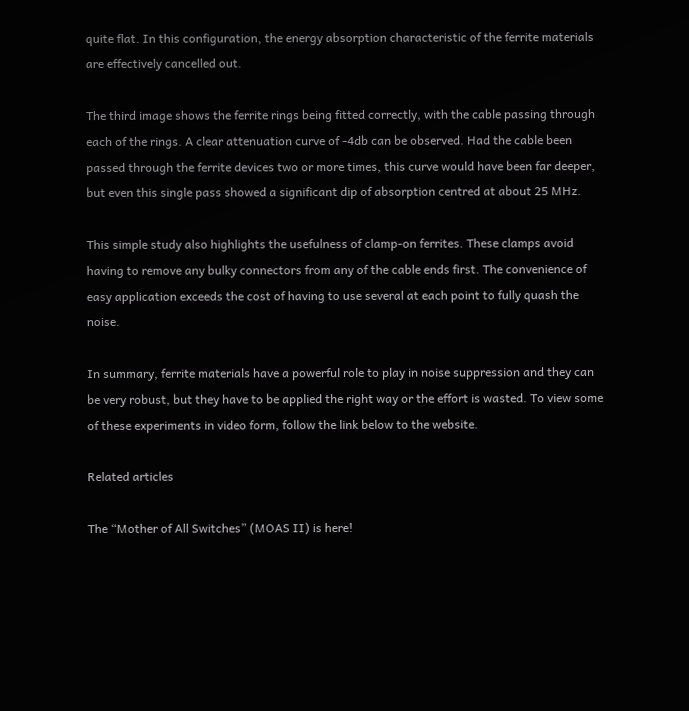quite flat. In this configuration, the energy absorption characteristic of the ferrite materials are effectively cancelled out.

The third image shows the ferrite rings being fitted correctly, with the cable passing through each of the rings. A clear attenuation curve of -4db can be observed. Had the cable been passed through the ferrite devices two or more times, this curve would have been far deeper, but even this single pass showed a significant dip of absorption centred at about 25 MHz.

This simple study also highlights the usefulness of clamp-on ferrites. These clamps avoid having to remove any bulky connectors from any of the cable ends first. The convenience of easy application exceeds the cost of having to use several at each point to fully quash the noise.

In summary, ferrite materials have a powerful role to play in noise suppression and they can be very robust, but they have to be applied the right way or the effort is wasted. To view some of these experiments in video form, follow the link below to the website.

Related articles

The “Mother of All Switches” (MOAS II) is here!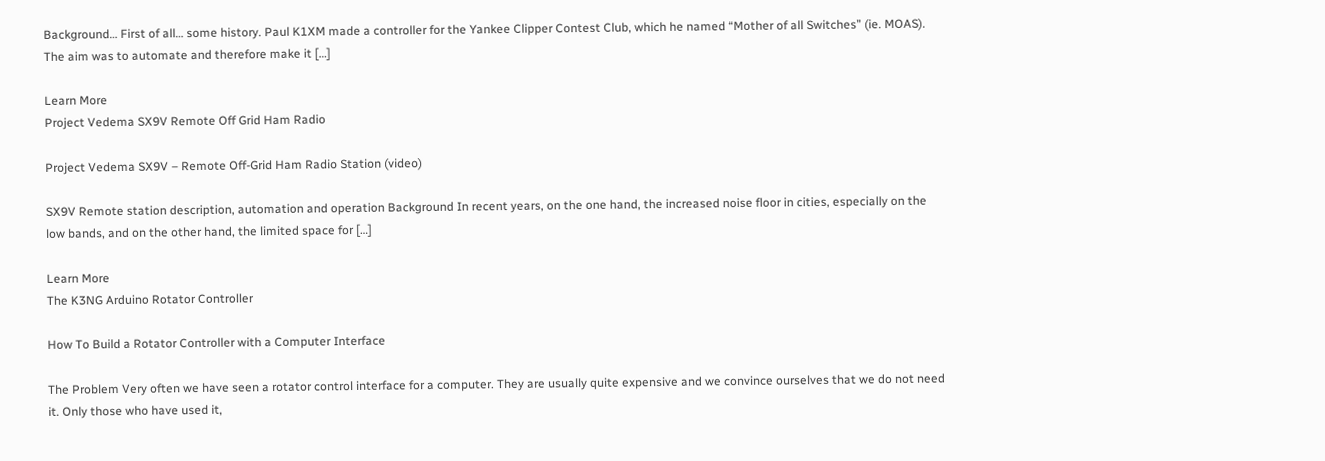Background… First of all… some history. Paul K1XM made a controller for the Yankee Clipper Contest Club, which he named “Mother of all Switches” (ie. MOAS). The aim was to automate and therefore make it […]

Learn More
Project Vedema SX9V Remote Off Grid Ham Radio

Project Vedema SX9V – Remote Off-Grid Ham Radio Station (video)

SX9V Remote station description, automation and operation Background In recent years, on the one hand, the increased noise floor in cities, especially on the low bands, and on the other hand, the limited space for […]

Learn More
The K3NG Arduino Rotator Controller

How To Build a Rotator Controller with a Computer Interface

The Problem Very often we have seen a rotator control interface for a computer. They are usually quite expensive and we convince ourselves that we do not need it. Only those who have used it,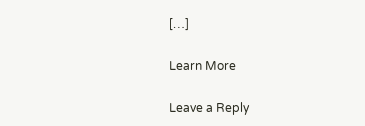[…]

Learn More

Leave a Reply